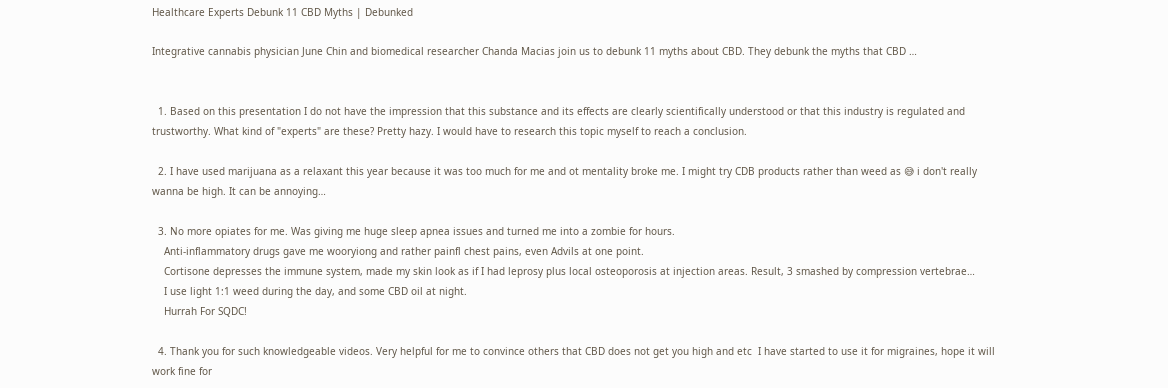Healthcare Experts Debunk 11 CBD Myths | Debunked

Integrative cannabis physician June Chin and biomedical researcher Chanda Macias join us to debunk 11 myths about CBD. They debunk the myths that CBD …


  1. Based on this presentation I do not have the impression that this substance and its effects are clearly scientifically understood or that this industry is regulated and trustworthy. What kind of "experts" are these? Pretty hazy. I would have to research this topic myself to reach a conclusion.

  2. I have used marijuana as a relaxant this year because it was too much for me and ot mentality broke me. I might try CDB products rather than weed as 😅 i don't really wanna be high. It can be annoying…

  3. No more opiates for me. Was giving me huge sleep apnea issues and turned me into a zombie for hours.
    Anti-inflammatory drugs gave me wooryiong and rather painfl chest pains, even Advils at one point.
    Cortisone depresses the immune system, made my skin look as if I had leprosy plus local osteoporosis at injection areas. Result, 3 smashed by compression vertebrae…
    I use light 1:1 weed during the day, and some CBD oil at night.
    Hurrah For SQDC!

  4. Thank you for such knowledgeable videos. Very helpful for me to convince others that CBD does not get you high and etc  I have started to use it for migraines, hope it will work fine for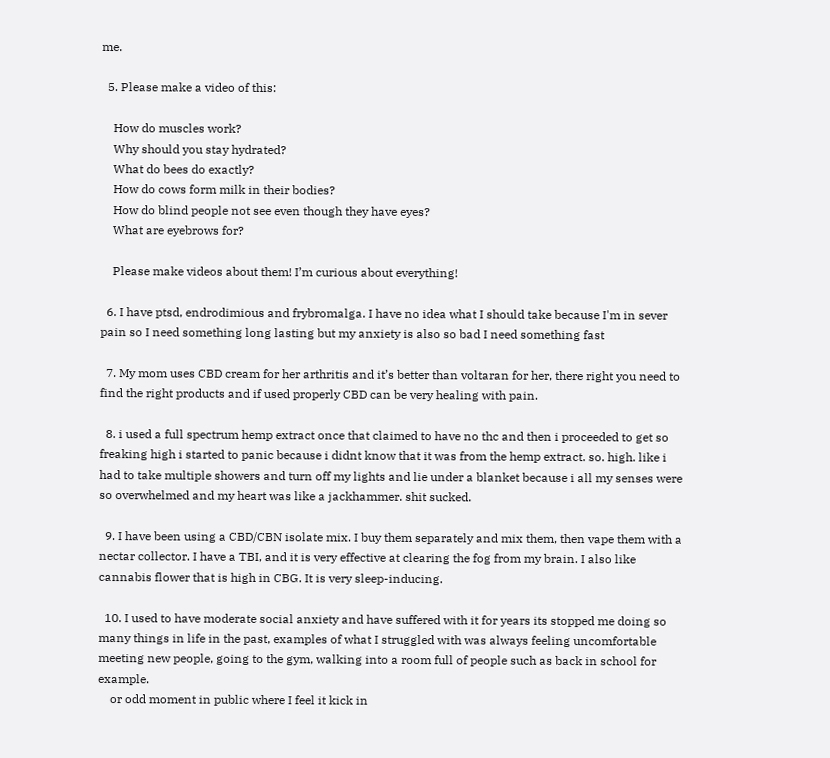me.

  5. Please make a video of this:

    How do muscles work?
    Why should you stay hydrated?
    What do bees do exactly?
    How do cows form milk in their bodies?
    How do blind people not see even though they have eyes?
    What are eyebrows for?

    Please make videos about them! I’m curious about everything!

  6. I have ptsd, endrodimious and frybromalga. I have no idea what I should take because I'm in sever pain so I need something long lasting but my anxiety is also so bad I need something fast

  7. My mom uses CBD cream for her arthritis and it’s better than voltaran for her, there right you need to find the right products and if used properly CBD can be very healing with pain.

  8. i used a full spectrum hemp extract once that claimed to have no thc and then i proceeded to get so freaking high i started to panic because i didnt know that it was from the hemp extract. so. high. like i had to take multiple showers and turn off my lights and lie under a blanket because i all my senses were so overwhelmed and my heart was like a jackhammer. shit sucked.

  9. I have been using a CBD/CBN isolate mix. I buy them separately and mix them, then vape them with a nectar collector. I have a TBI, and it is very effective at clearing the fog from my brain. I also like cannabis flower that is high in CBG. It is very sleep-inducing.

  10. I used to have moderate social anxiety and have suffered with it for years its stopped me doing so many things in life in the past, examples of what I struggled with was always feeling uncomfortable meeting new people, going to the gym, walking into a room full of people such as back in school for example.
    or odd moment in public where I feel it kick in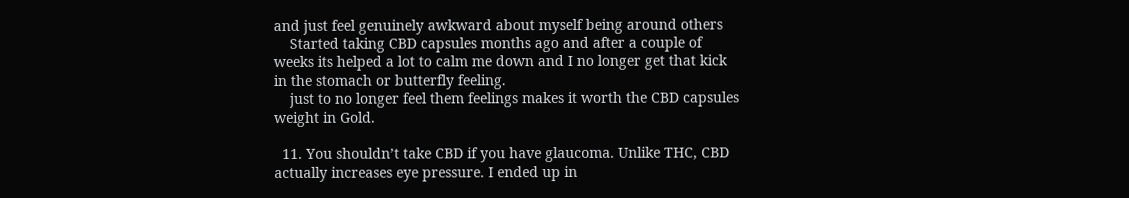and just feel genuinely awkward about myself being around others
    Started taking CBD capsules months ago and after a couple of weeks its helped a lot to calm me down and I no longer get that kick in the stomach or butterfly feeling.
    just to no longer feel them feelings makes it worth the CBD capsules weight in Gold.

  11. You shouldn’t take CBD if you have glaucoma. Unlike THC, CBD actually increases eye pressure. I ended up in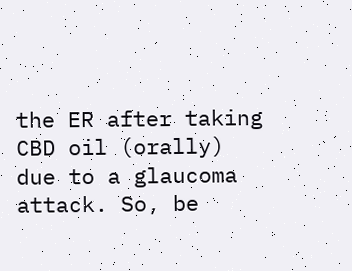the ER after taking CBD oil (orally) due to a glaucoma attack. So, be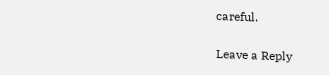careful.

Leave a Reply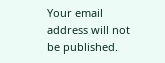Your email address will not be published.